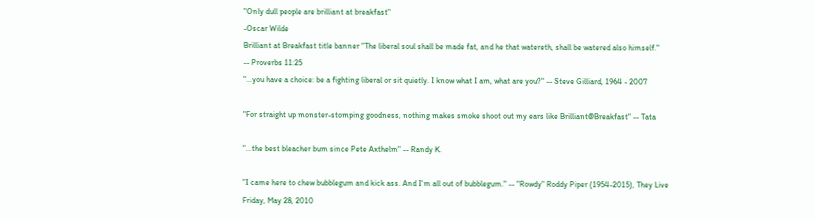"Only dull people are brilliant at breakfast"
-Oscar Wilde
Brilliant at Breakfast title banner "The liberal soul shall be made fat, and he that watereth, shall be watered also himself."
-- Proverbs 11:25
"...you have a choice: be a fighting liberal or sit quietly. I know what I am, what are you?" -- Steve Gilliard, 1964 - 2007

"For straight up monster-stomping goodness, nothing makes smoke shoot out my ears like Brilliant@Breakfast" -- Tata

"...the best bleacher bum since Pete Axthelm" -- Randy K.

"I came here to chew bubblegum and kick ass. And I'm all out of bubblegum." -- "Rowdy" Roddy Piper (1954-2015), They Live
Friday, May 28, 2010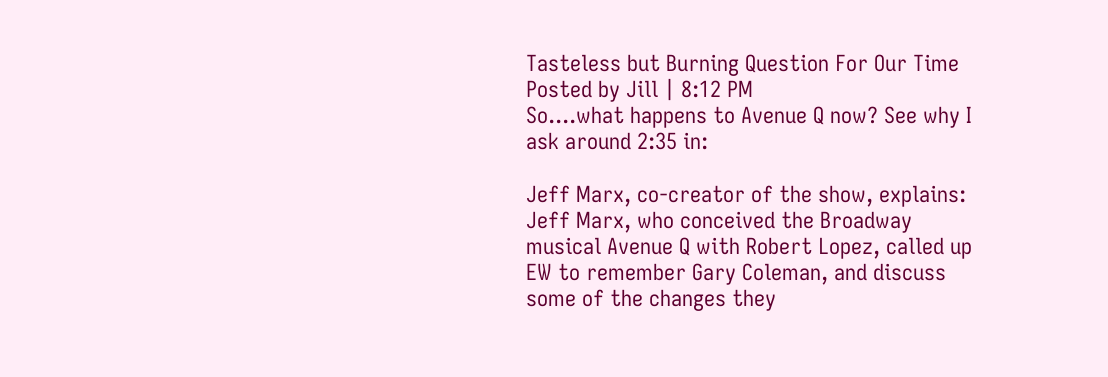Tasteless but Burning Question For Our Time
Posted by Jill | 8:12 PM
So....what happens to Avenue Q now? See why I ask around 2:35 in:

Jeff Marx, co-creator of the show, explains:
Jeff Marx, who conceived the Broadway musical Avenue Q with Robert Lopez, called up EW to remember Gary Coleman, and discuss some of the changes they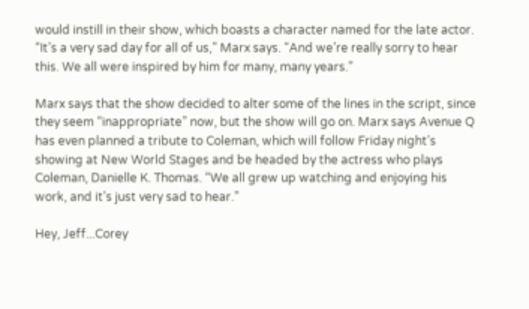would instill in their show, which boasts a character named for the late actor. “It’s a very sad day for all of us,” Marx says. “And we’re really sorry to hear this. We all were inspired by him for many, many years.”

Marx says that the show decided to alter some of the lines in the script, since they seem “inappropriate” now, but the show will go on. Marx says Avenue Q has even planned a tribute to Coleman, which will follow Friday night’s showing at New World Stages and be headed by the actress who plays Coleman, Danielle K. Thomas. “We all grew up watching and enjoying his work, and it’s just very sad to hear.”

Hey, Jeff...Corey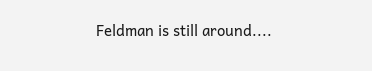Feldman is still around....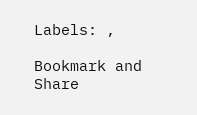Labels: ,

Bookmark and Share